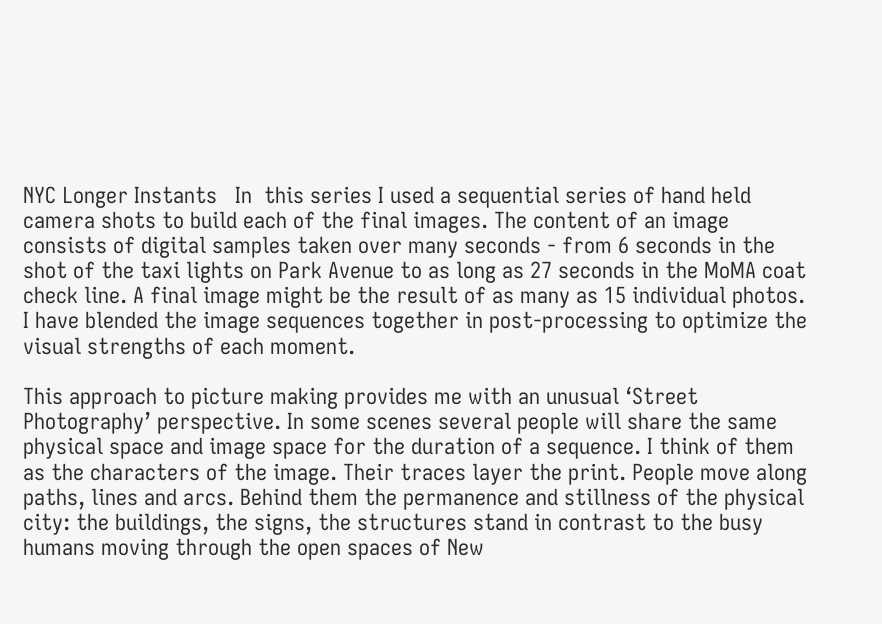NYC Longer Instants   In  this series I used a sequential series of hand held camera shots to build each of the final images. The content of an image consists of digital samples taken over many seconds - from 6 seconds in the shot of the taxi lights on Park Avenue to as long as 27 seconds in the MoMA coat check line. A final image might be the result of as many as 15 individual photos. I have blended the image sequences together in post-processing to optimize the visual strengths of each moment.

This approach to picture making provides me with an unusual ‘Street Photography’ perspective. In some scenes several people will share the same physical space and image space for the duration of a sequence. I think of them as the characters of the image. Their traces layer the print. People move along paths, lines and arcs. Behind them the permanence and stillness of the physical city: the buildings, the signs, the structures stand in contrast to the busy humans moving through the open spaces of New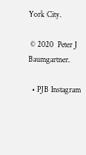York City.

 © 2020  Peter J Baumgartner.

  • PJB Instagram